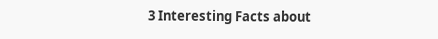3 Interesting Facts about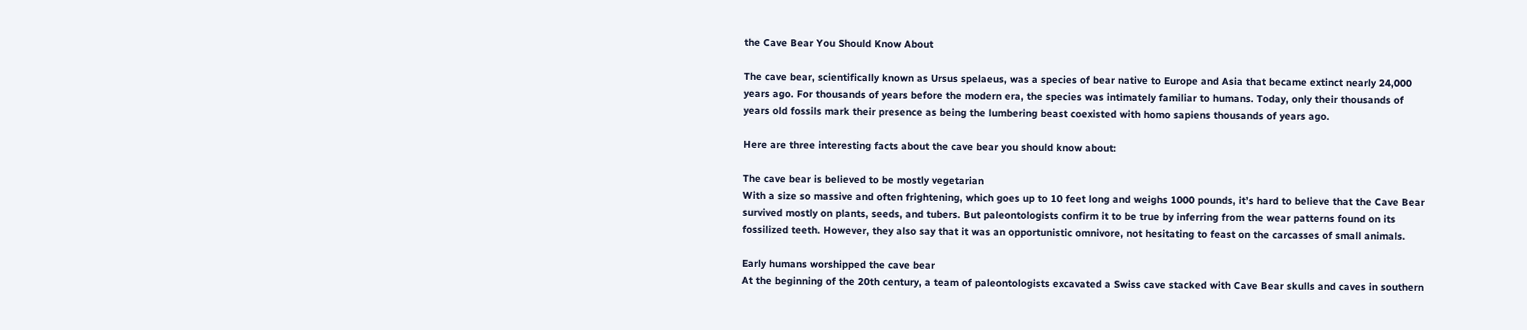the Cave Bear You Should Know About

The cave bear, scientifically known as Ursus spelaeus, was a species of bear native to Europe and Asia that became extinct nearly 24,000 years ago. For thousands of years before the modern era, the species was intimately familiar to humans. Today, only their thousands of years old fossils mark their presence as being the lumbering beast coexisted with homo sapiens thousands of years ago.

Here are three interesting facts about the cave bear you should know about:

The cave bear is believed to be mostly vegetarian
With a size so massive and often frightening, which goes up to 10 feet long and weighs 1000 pounds, it’s hard to believe that the Cave Bear survived mostly on plants, seeds, and tubers. But paleontologists confirm it to be true by inferring from the wear patterns found on its fossilized teeth. However, they also say that it was an opportunistic omnivore, not hesitating to feast on the carcasses of small animals.

Early humans worshipped the cave bear
At the beginning of the 20th century, a team of paleontologists excavated a Swiss cave stacked with Cave Bear skulls and caves in southern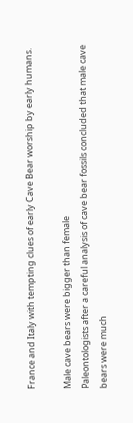France and Italy with tempting clues of early Cave Bear worship by early humans.

Male cave bears were bigger than female
Paleontologists after a careful analysis of cave bear fossils concluded that male cave bears were much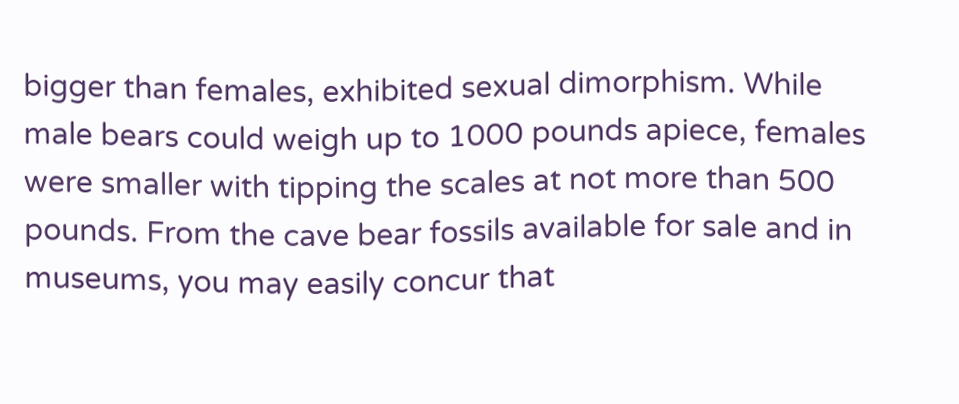bigger than females, exhibited sexual dimorphism. While male bears could weigh up to 1000 pounds apiece, females were smaller with tipping the scales at not more than 500 pounds. From the cave bear fossils available for sale and in museums, you may easily concur that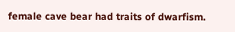female cave bear had traits of dwarfism.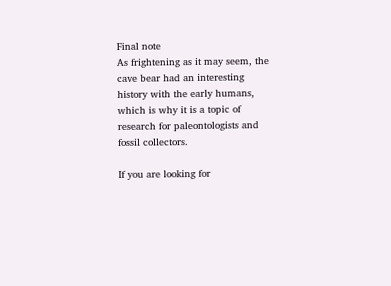Final note
As frightening as it may seem, the cave bear had an interesting history with the early humans, which is why it is a topic of research for paleontologists and fossil collectors.

If you are looking for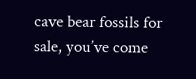cave bear fossils for sale, you’ve come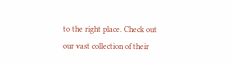to the right place. Check out our vast collection of their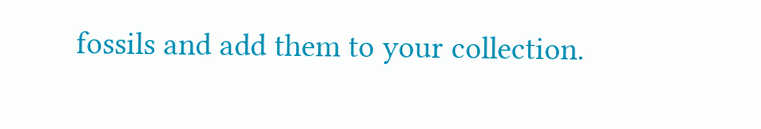fossils and add them to your collection.